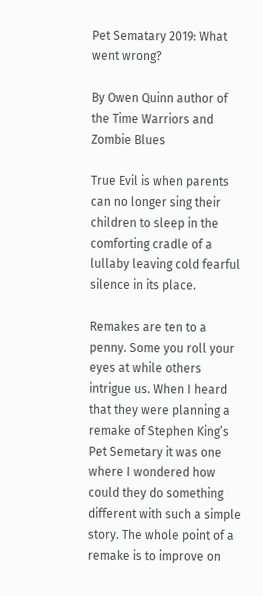Pet Sematary 2019: What went wrong?

By Owen Quinn author of the Time Warriors and Zombie Blues

True Evil is when parents can no longer sing their children to sleep in the comforting cradle of a lullaby leaving cold fearful silence in its place.

Remakes are ten to a penny. Some you roll your eyes at while others intrigue us. When I heard that they were planning a remake of Stephen King’s Pet Semetary it was one where I wondered how could they do something different with such a simple story. The whole point of a remake is to improve on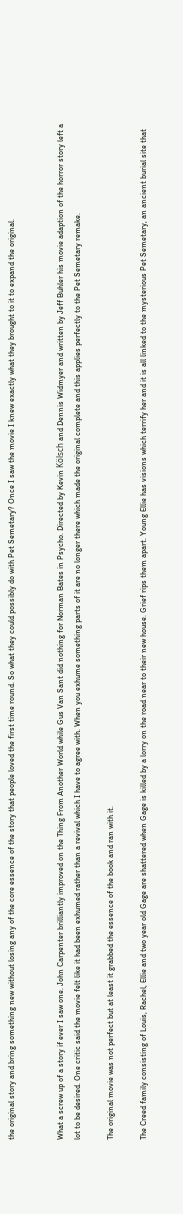the original story and bring something new without losing any of the core essence of the story that people loved the first time round. So what they could possibly do with Pet Semetary? Once I saw the movie I knew exactly what they brought to it to expand the original.


What a screw up of a story if ever I saw one. John Carpenter brilliantly improved on the Thing From Another World while Gus Van Sant did nothing for Norman Bates in Psycho. Directed by Kevin Kölsch and Dennis Widmyer and written by Jeff Buhler his movie adaption of the horror story left a lot to be desired. One critic said the movie felt like it had been exhumed rather than a revival which I have to agree with. When you exhume something parts of it are no longer there which made the original complete and this applies perfectly to the Pet Semetary remake.

The original movie was not perfect but at least it grabbed the essence of the book and ran with it.

The Creed family consisting of Louis, Rachel, Ellie and two year old Gage are shattered when Gage is killed by a lorry on the road near to their new house. Grief rips them apart. Young Ellie has visions which terrify her and it is all linked to the mysterious Pet Semetary, an ancient burial site that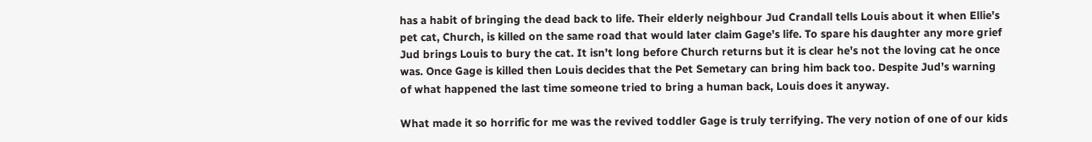has a habit of bringing the dead back to life. Their elderly neighbour Jud Crandall tells Louis about it when Ellie’s pet cat, Church, is killed on the same road that would later claim Gage’s life. To spare his daughter any more grief Jud brings Louis to bury the cat. It isn’t long before Church returns but it is clear he’s not the loving cat he once was. Once Gage is killed then Louis decides that the Pet Semetary can bring him back too. Despite Jud’s warning of what happened the last time someone tried to bring a human back, Louis does it anyway.

What made it so horrific for me was the revived toddler Gage is truly terrifying. The very notion of one of our kids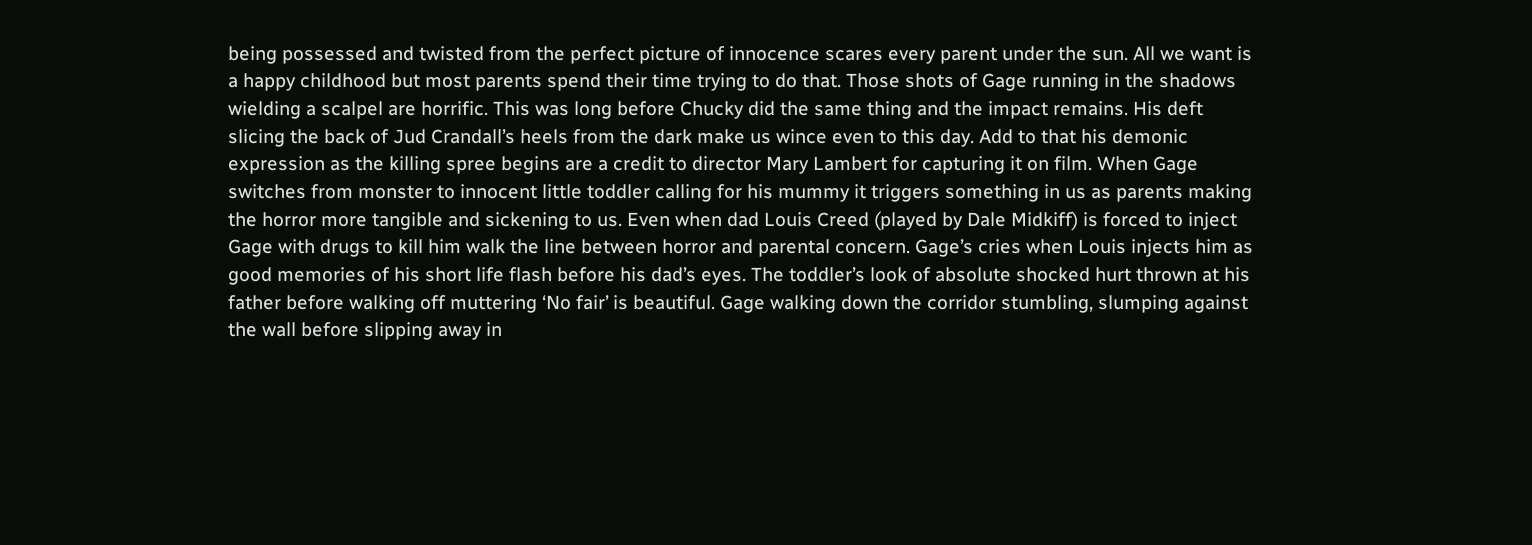being possessed and twisted from the perfect picture of innocence scares every parent under the sun. All we want is a happy childhood but most parents spend their time trying to do that. Those shots of Gage running in the shadows wielding a scalpel are horrific. This was long before Chucky did the same thing and the impact remains. His deft slicing the back of Jud Crandall’s heels from the dark make us wince even to this day. Add to that his demonic expression as the killing spree begins are a credit to director Mary Lambert for capturing it on film. When Gage switches from monster to innocent little toddler calling for his mummy it triggers something in us as parents making the horror more tangible and sickening to us. Even when dad Louis Creed (played by Dale Midkiff) is forced to inject Gage with drugs to kill him walk the line between horror and parental concern. Gage’s cries when Louis injects him as good memories of his short life flash before his dad’s eyes. The toddler’s look of absolute shocked hurt thrown at his father before walking off muttering ‘No fair’ is beautiful. Gage walking down the corridor stumbling, slumping against the wall before slipping away in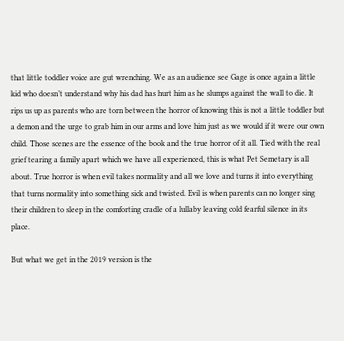that little toddler voice are gut wrenching. We as an audience see Gage is once again a little kid who doesn’t understand why his dad has hurt him as he slumps against the wall to die. It rips us up as parents who are torn between the horror of knowing this is not a little toddler but a demon and the urge to grab him in our arms and love him just as we would if it were our own child. Those scenes are the essence of the book and the true horror of it all. Tied with the real grief tearing a family apart which we have all experienced, this is what Pet Semetary is all about. True horror is when evil takes normality and all we love and turns it into everything that turns normality into something sick and twisted. Evil is when parents can no longer sing their children to sleep in the comforting cradle of a lullaby leaving cold fearful silence in its place.

But what we get in the 2019 version is the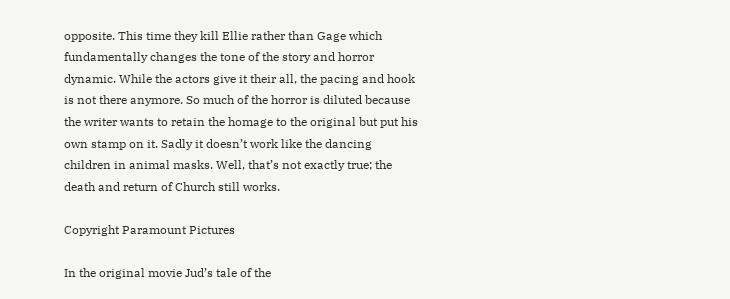opposite. This time they kill Ellie rather than Gage which fundamentally changes the tone of the story and horror dynamic. While the actors give it their all, the pacing and hook is not there anymore. So much of the horror is diluted because the writer wants to retain the homage to the original but put his own stamp on it. Sadly it doesn’t work like the dancing children in animal masks. Well, that’s not exactly true; the death and return of Church still works.

Copyright Paramount Pictures

In the original movie Jud’s tale of the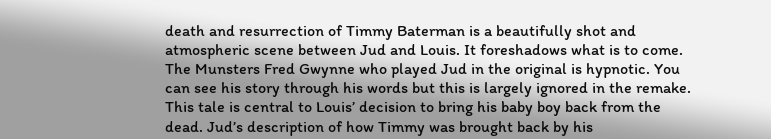death and resurrection of Timmy Baterman is a beautifully shot and atmospheric scene between Jud and Louis. It foreshadows what is to come. The Munsters Fred Gwynne who played Jud in the original is hypnotic. You can see his story through his words but this is largely ignored in the remake. This tale is central to Louis’ decision to bring his baby boy back from the dead. Jud’s description of how Timmy was brought back by his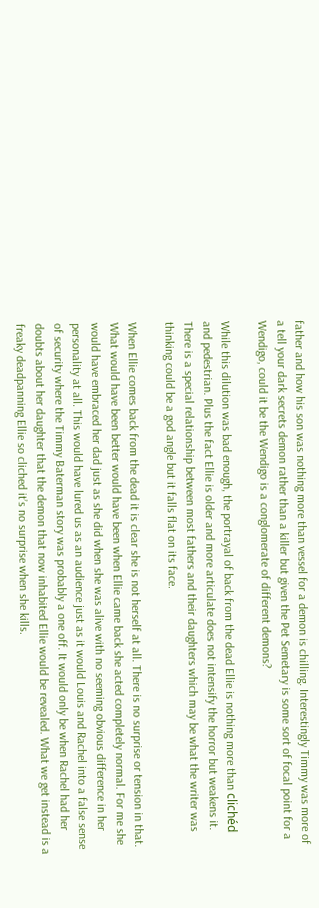father and how his son was nothing more than vessel for a demon is chilling. Interestingly Timmy was more of a tell your dark secrets demon rather than a killer but given the Pet Semetary is some sort of focal point for a Wendigo, could it be the Wendigo is a conglomerate of different demons?

While this dilution was bad enough, the portrayal of back from the dead Ellie is nothing more than clichéd and pedestrian. Plus the fact Ellie is older and more articulate does not intensify the horror but weakens it. There is a special relationship between most fathers and their daughters which may be what the writer was thinking could be a god angle but it falls flat on its face.

When Ellie comes back from the dead it is clear she is not herself at all. There is no surprise or tension in that. What would have been better would have been when Ellie came back she acted completely normal. For me she would have embraced her dad just as she did when she was alive with no seeming obvious difference in her personality at all. This would have lured us as an audience just as it would Louis and Rachel into a false sense of security where the Timmy Baterman story was probably a one off. It would only be when Rachel had her doubts about her daughter that the demon that now inhabited Ellie would be revealed. What we get instead is a freaky deadpanning Ellie so cliched it’s no surprise when she kills.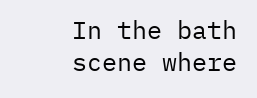In the bath scene where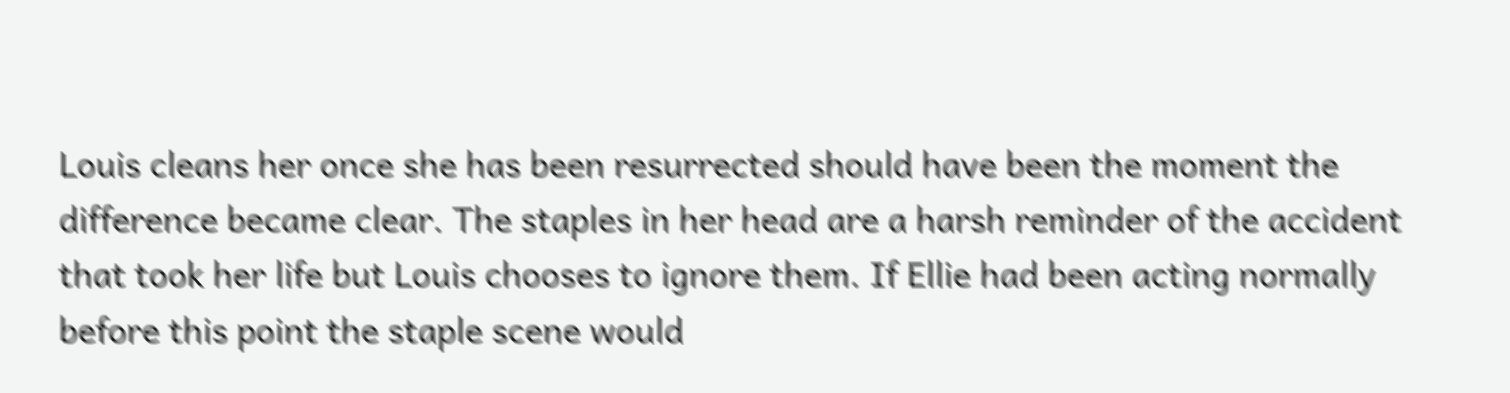Louis cleans her once she has been resurrected should have been the moment the difference became clear. The staples in her head are a harsh reminder of the accident that took her life but Louis chooses to ignore them. If Ellie had been acting normally before this point the staple scene would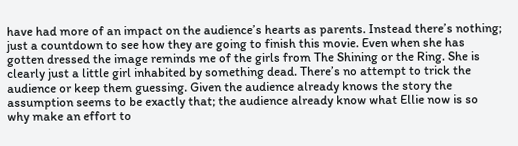have had more of an impact on the audience’s hearts as parents. Instead there’s nothing; just a countdown to see how they are going to finish this movie. Even when she has gotten dressed the image reminds me of the girls from The Shining or the Ring. She is clearly just a little girl inhabited by something dead. There’s no attempt to trick the audience or keep them guessing. Given the audience already knows the story the assumption seems to be exactly that; the audience already know what Ellie now is so why make an effort to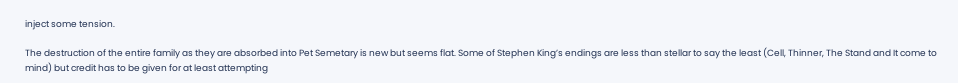inject some tension.

The destruction of the entire family as they are absorbed into Pet Semetary is new but seems flat. Some of Stephen King’s endings are less than stellar to say the least (Cell, Thinner, The Stand and It come to mind) but credit has to be given for at least attempting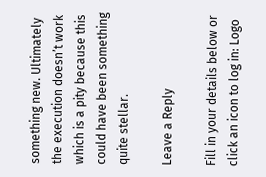something new. Ultimately the execution doesn’t work which is a pity because this could have been something quite stellar.

Leave a Reply

Fill in your details below or click an icon to log in: Logo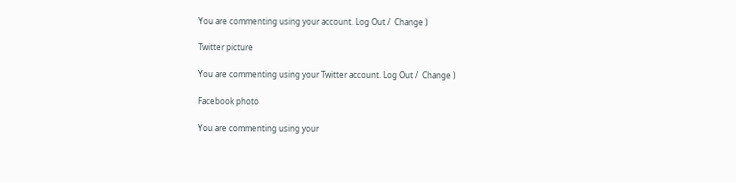You are commenting using your account. Log Out /  Change )

Twitter picture

You are commenting using your Twitter account. Log Out /  Change )

Facebook photo

You are commenting using your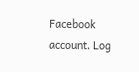Facebook account. Log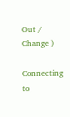Out /  Change )

Connecting to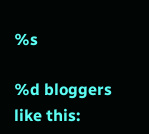%s

%d bloggers like this: